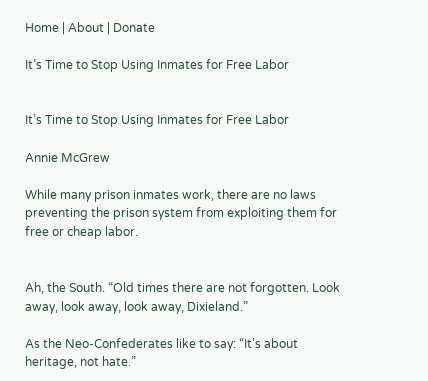Home | About | Donate

It’s Time to Stop Using Inmates for Free Labor


It’s Time to Stop Using Inmates for Free Labor

Annie McGrew

While many prison inmates work, there are no laws preventing the prison system from exploiting them for free or cheap labor.


Ah, the South. “Old times there are not forgotten. Look away, look away, look away, Dixieland.”

As the Neo-Confederates like to say: “It’s about heritage, not hate.”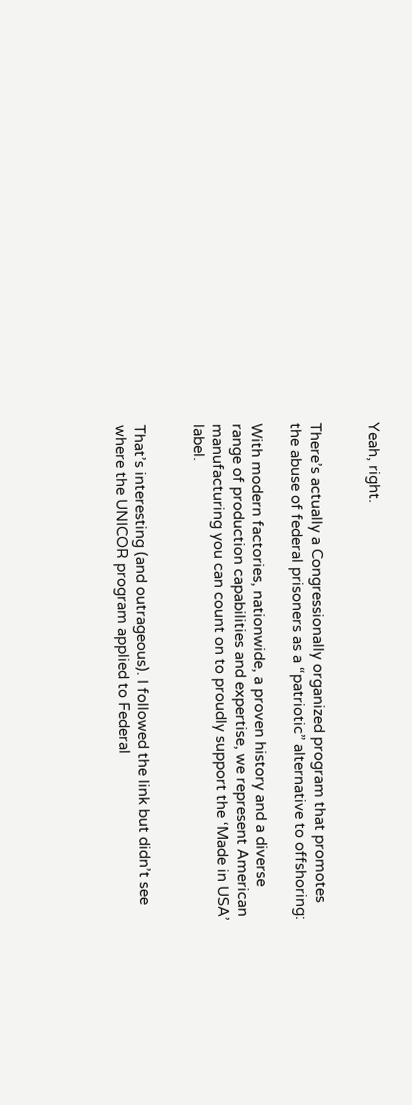Yeah, right.


There’s actually a Congressionally organized program that promotes the abuse of federal prisoners as a “patriotic” alternative to offshoring:

With modern factories, nationwide, a proven history and a diverse range of production capabilities and expertise, we represent American manufacturing you can count on to proudly support the ‘Made in USA’ label.


That’s interesting (and outrageous). I followed the link but didn’t see where the UNICOR program applied to Federal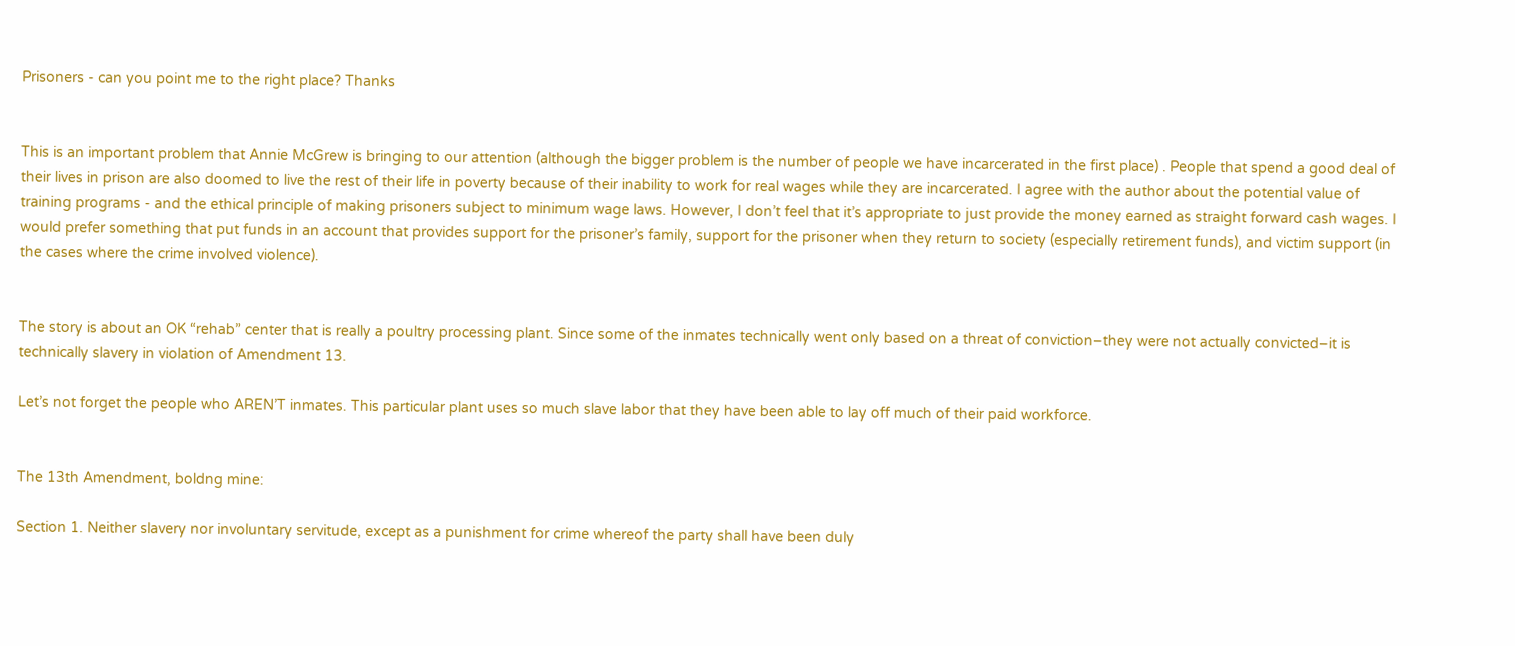Prisoners - can you point me to the right place? Thanks


This is an important problem that Annie McGrew is bringing to our attention (although the bigger problem is the number of people we have incarcerated in the first place) . People that spend a good deal of their lives in prison are also doomed to live the rest of their life in poverty because of their inability to work for real wages while they are incarcerated. I agree with the author about the potential value of training programs - and the ethical principle of making prisoners subject to minimum wage laws. However, I don’t feel that it’s appropriate to just provide the money earned as straight forward cash wages. I would prefer something that put funds in an account that provides support for the prisoner’s family, support for the prisoner when they return to society (especially retirement funds), and victim support (in the cases where the crime involved violence).


The story is about an OK “rehab” center that is really a poultry processing plant. Since some of the inmates technically went only based on a threat of conviction–they were not actually convicted–it is technically slavery in violation of Amendment 13.

Let’s not forget the people who AREN’T inmates. This particular plant uses so much slave labor that they have been able to lay off much of their paid workforce.


The 13th Amendment, boldng mine:

Section 1. Neither slavery nor involuntary servitude, except as a punishment for crime whereof the party shall have been duly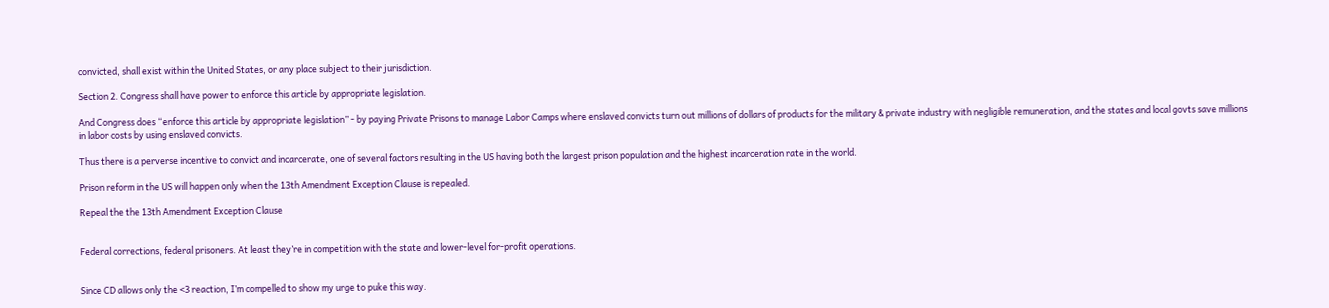convicted, shall exist within the United States, or any place subject to their jurisdiction.

Section 2. Congress shall have power to enforce this article by appropriate legislation.

And Congress does “enforce this article by appropriate legislation” - by paying Private Prisons to manage Labor Camps where enslaved convicts turn out millions of dollars of products for the military & private industry with negligible remuneration, and the states and local govts save millions in labor costs by using enslaved convicts.

Thus there is a perverse incentive to convict and incarcerate, one of several factors resulting in the US having both the largest prison population and the highest incarceration rate in the world.

Prison reform in the US will happen only when the 13th Amendment Exception Clause is repealed.

Repeal the the 13th Amendment Exception Clause


Federal corrections, federal prisoners. At least they’re in competition with the state and lower-level for-profit operations.


Since CD allows only the <3 reaction, I’m compelled to show my urge to puke this way.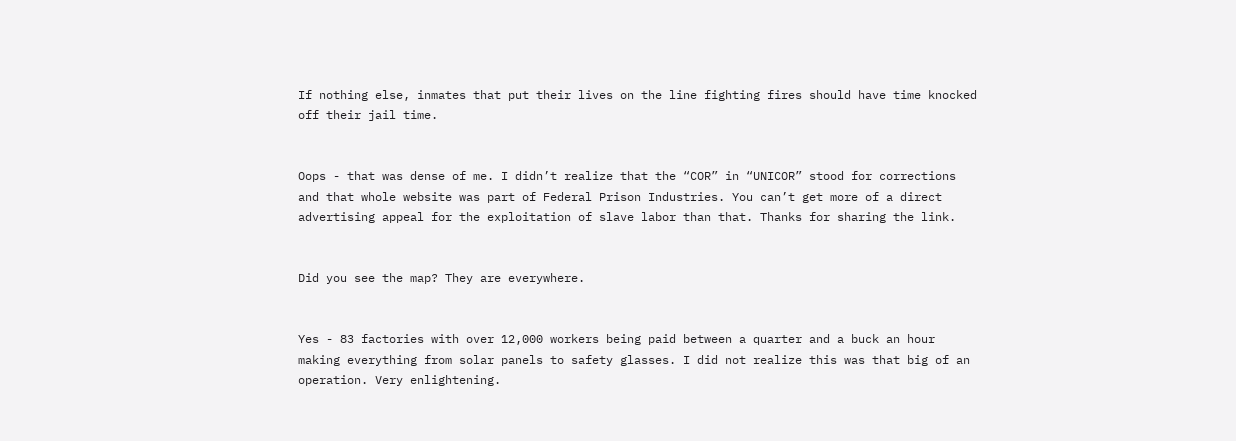If nothing else, inmates that put their lives on the line fighting fires should have time knocked off their jail time.


Oops - that was dense of me. I didn’t realize that the “COR” in “UNICOR” stood for corrections and that whole website was part of Federal Prison Industries. You can’t get more of a direct advertising appeal for the exploitation of slave labor than that. Thanks for sharing the link.


Did you see the map? They are everywhere.


Yes - 83 factories with over 12,000 workers being paid between a quarter and a buck an hour making everything from solar panels to safety glasses. I did not realize this was that big of an operation. Very enlightening.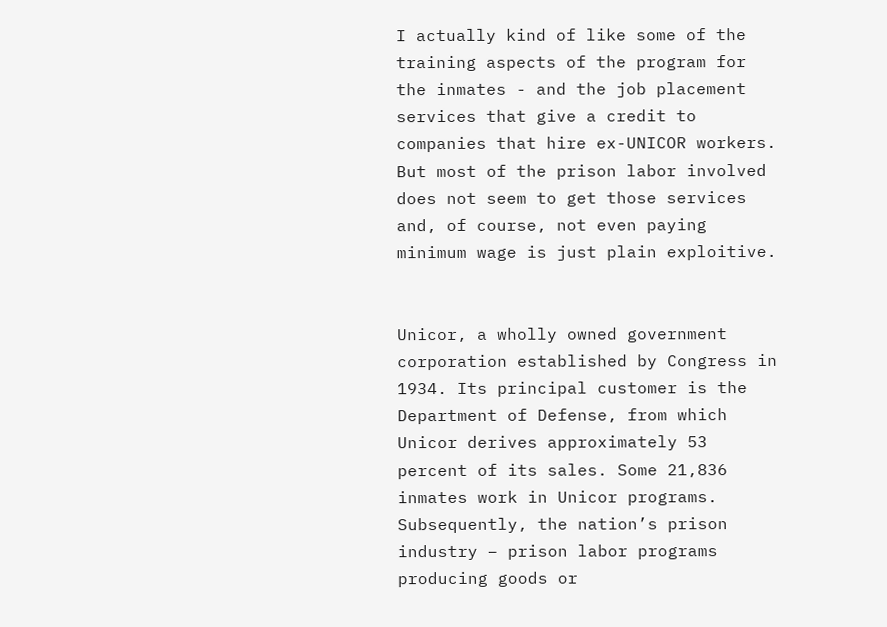I actually kind of like some of the training aspects of the program for the inmates - and the job placement services that give a credit to companies that hire ex-UNICOR workers. But most of the prison labor involved does not seem to get those services and, of course, not even paying minimum wage is just plain exploitive.


Unicor, a wholly owned government corporation established by Congress in 1934. Its principal customer is the Department of Defense, from which Unicor derives approximately 53 percent of its sales. Some 21,836 inmates work in Unicor programs. Subsequently, the nation’s prison industry – prison labor programs producing goods or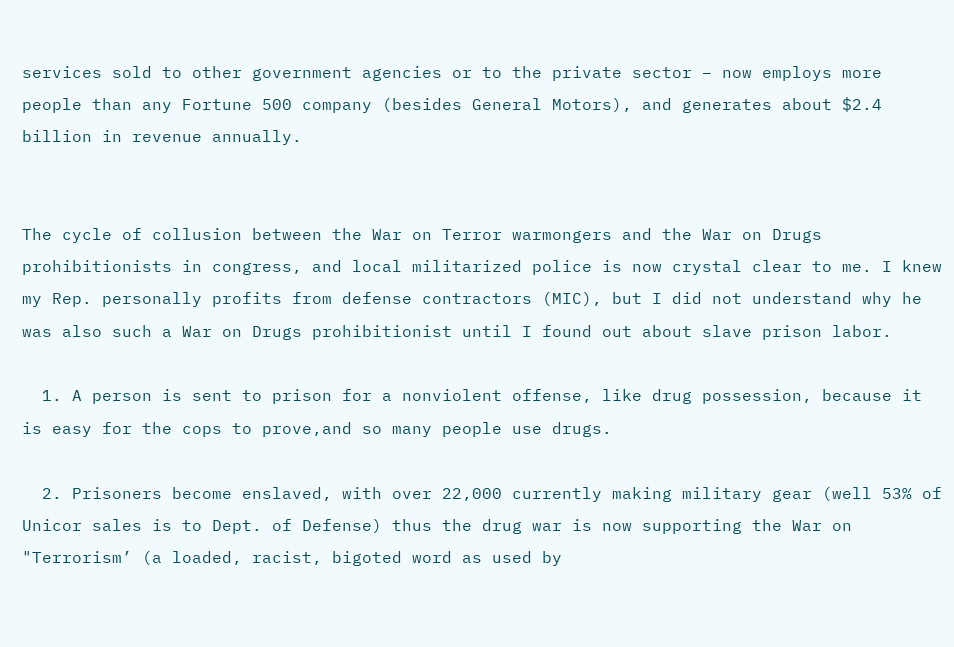services sold to other government agencies or to the private sector – now employs more people than any Fortune 500 company (besides General Motors), and generates about $2.4 billion in revenue annually.


The cycle of collusion between the War on Terror warmongers and the War on Drugs prohibitionists in congress, and local militarized police is now crystal clear to me. I knew my Rep. personally profits from defense contractors (MIC), but I did not understand why he was also such a War on Drugs prohibitionist until I found out about slave prison labor.

  1. A person is sent to prison for a nonviolent offense, like drug possession, because it is easy for the cops to prove,and so many people use drugs.

  2. Prisoners become enslaved, with over 22,000 currently making military gear (well 53% of Unicor sales is to Dept. of Defense) thus the drug war is now supporting the War on "Terrorism’ (a loaded, racist, bigoted word as used by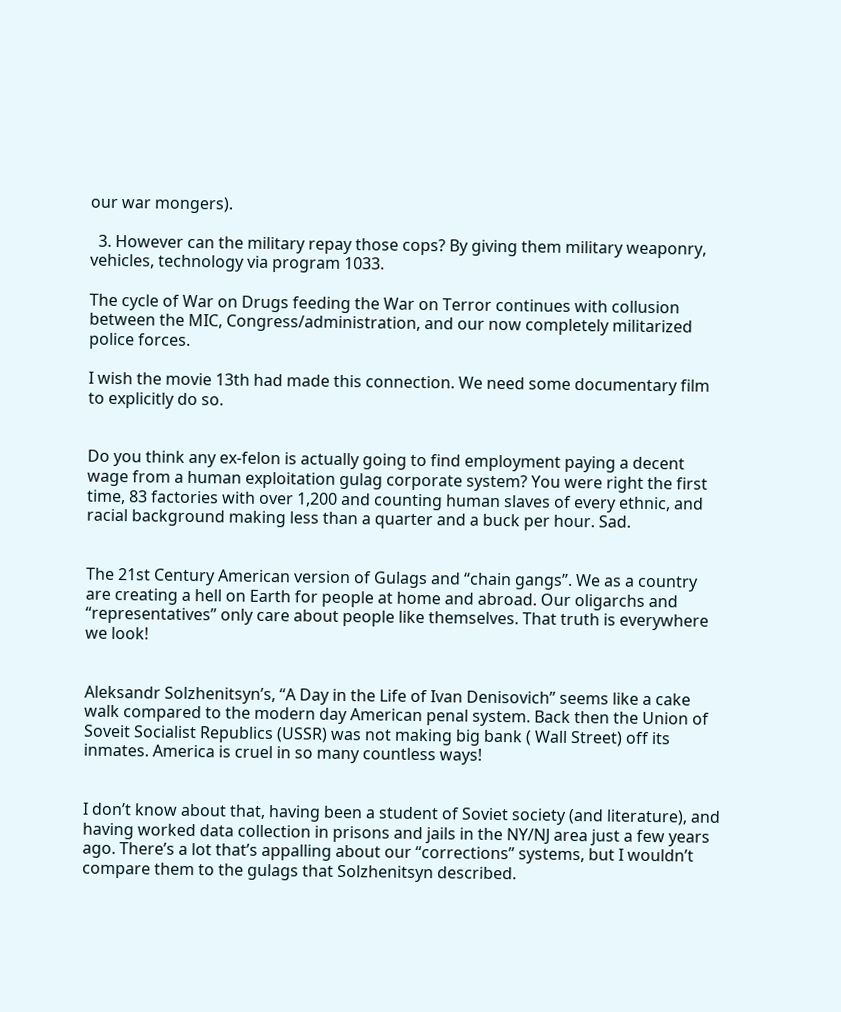our war mongers).

  3. However can the military repay those cops? By giving them military weaponry, vehicles, technology via program 1033.

The cycle of War on Drugs feeding the War on Terror continues with collusion between the MIC, Congress/administration, and our now completely militarized police forces.

I wish the movie 13th had made this connection. We need some documentary film to explicitly do so.


Do you think any ex-felon is actually going to find employment paying a decent wage from a human exploitation gulag corporate system? You were right the first time, 83 factories with over 1,200 and counting human slaves of every ethnic, and racial background making less than a quarter and a buck per hour. Sad.


The 21st Century American version of Gulags and “chain gangs”. We as a country are creating a hell on Earth for people at home and abroad. Our oligarchs and “representatives” only care about people like themselves. That truth is everywhere we look!


Aleksandr Solzhenitsyn’s, “A Day in the Life of Ivan Denisovich” seems like a cake walk compared to the modern day American penal system. Back then the Union of Soveit Socialist Republics (USSR) was not making big bank ( Wall Street) off its inmates. America is cruel in so many countless ways!


I don’t know about that, having been a student of Soviet society (and literature), and having worked data collection in prisons and jails in the NY/NJ area just a few years ago. There’s a lot that’s appalling about our “corrections” systems, but I wouldn’t compare them to the gulags that Solzhenitsyn described.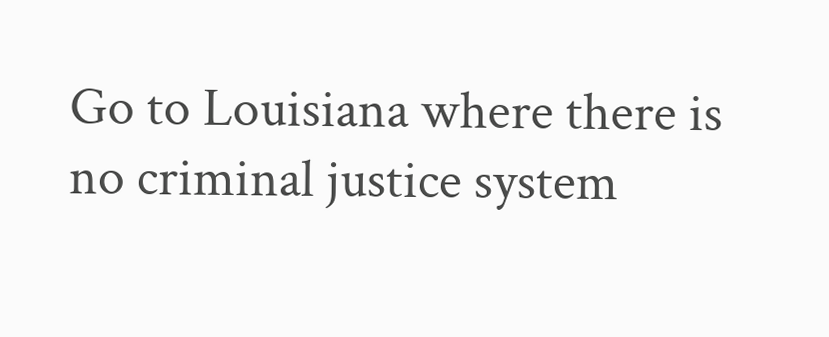Go to Louisiana where there is no criminal justice system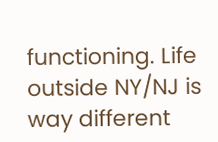functioning. Life outside NY/NJ is way different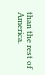than the rest of America.